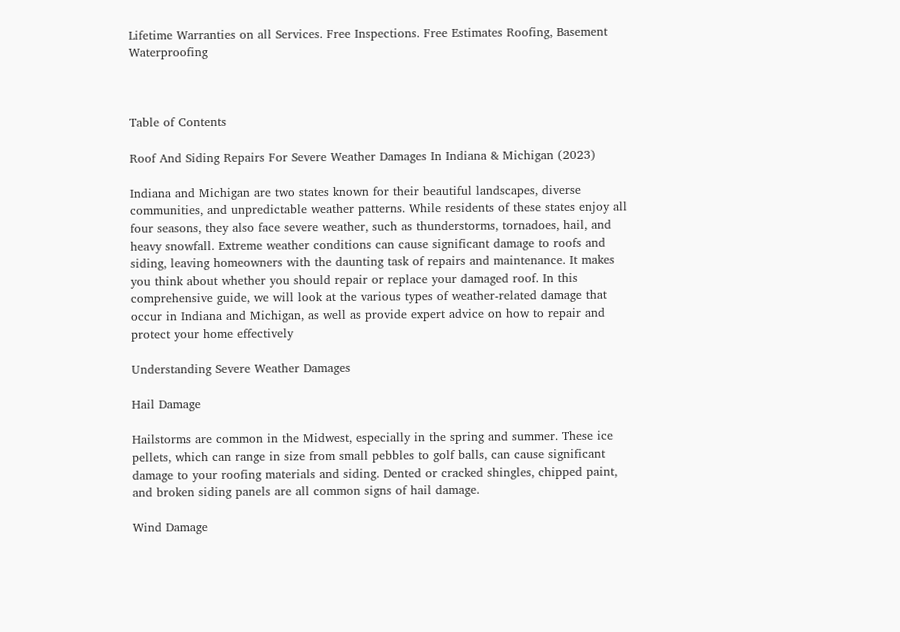Lifetime Warranties on all Services. Free Inspections. Free Estimates Roofing, Basement Waterproofing



Table of Contents

Roof And Siding Repairs For Severe Weather Damages In Indiana & Michigan (2023)

Indiana and Michigan are two states known for their beautiful landscapes, diverse communities, and unpredictable weather patterns. While residents of these states enjoy all four seasons, they also face severe weather, such as thunderstorms, tornadoes, hail, and heavy snowfall. Extreme weather conditions can cause significant damage to roofs and siding, leaving homeowners with the daunting task of repairs and maintenance. It makes you think about whether you should repair or replace your damaged roof. In this comprehensive guide, we will look at the various types of weather-related damage that occur in Indiana and Michigan, as well as provide expert advice on how to repair and protect your home effectively

Understanding Severe Weather Damages

Hail Damage

Hailstorms are common in the Midwest, especially in the spring and summer. These ice pellets, which can range in size from small pebbles to golf balls, can cause significant damage to your roofing materials and siding. Dented or cracked shingles, chipped paint, and broken siding panels are all common signs of hail damage.

Wind Damage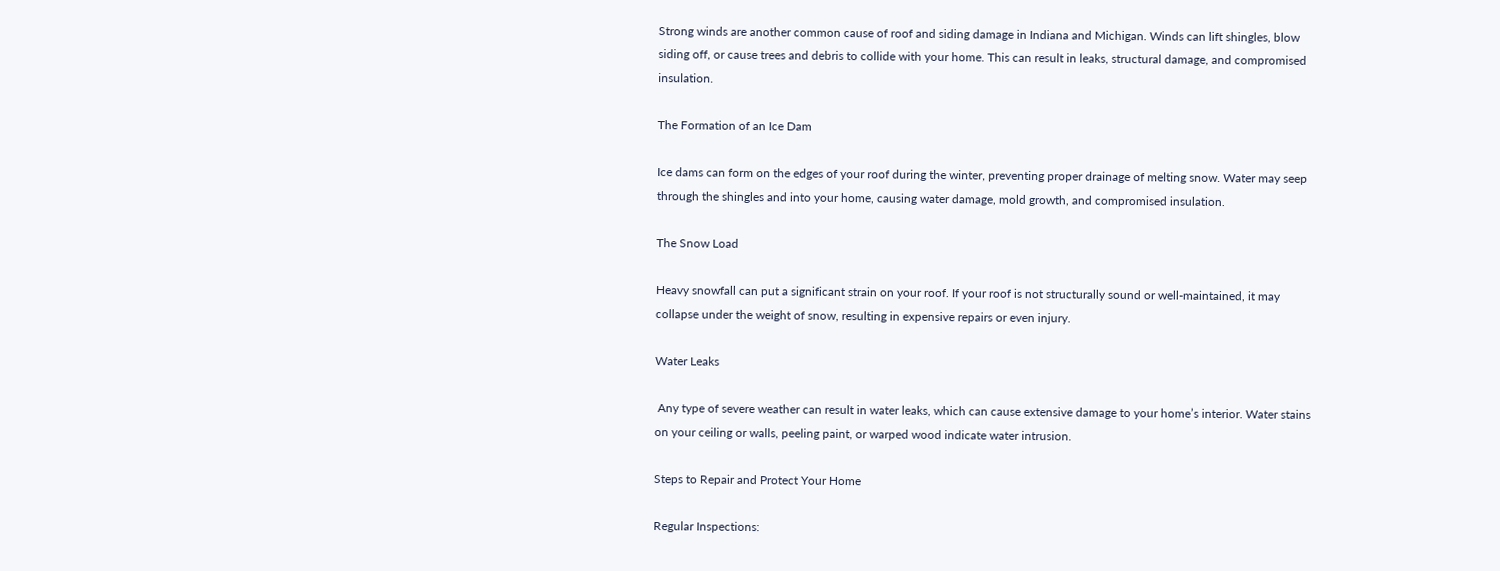Strong winds are another common cause of roof and siding damage in Indiana and Michigan. Winds can lift shingles, blow siding off, or cause trees and debris to collide with your home. This can result in leaks, structural damage, and compromised insulation.

The Formation of an Ice Dam

Ice dams can form on the edges of your roof during the winter, preventing proper drainage of melting snow. Water may seep through the shingles and into your home, causing water damage, mold growth, and compromised insulation.

The Snow Load

Heavy snowfall can put a significant strain on your roof. If your roof is not structurally sound or well-maintained, it may collapse under the weight of snow, resulting in expensive repairs or even injury.

Water Leaks

 Any type of severe weather can result in water leaks, which can cause extensive damage to your home’s interior. Water stains on your ceiling or walls, peeling paint, or warped wood indicate water intrusion.

Steps to Repair and Protect Your Home

Regular Inspections: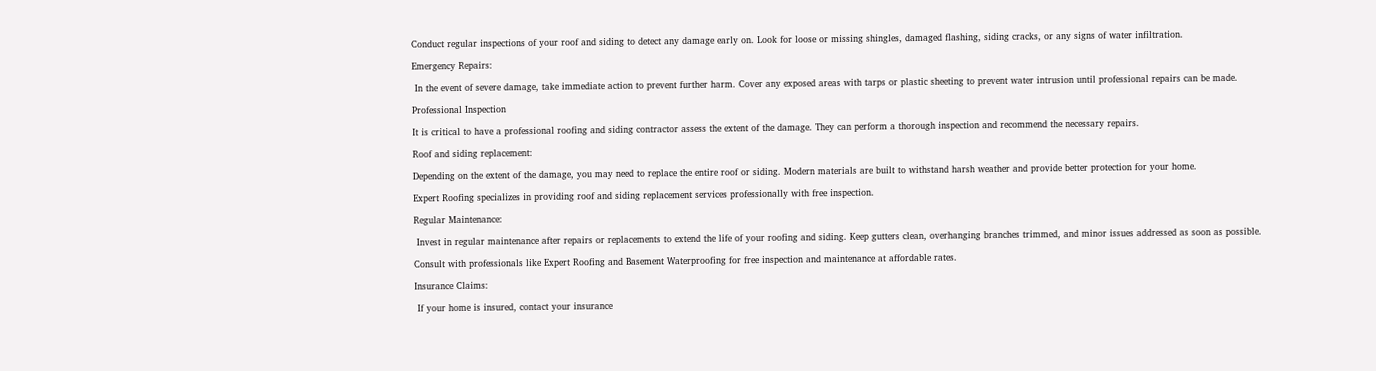Conduct regular inspections of your roof and siding to detect any damage early on. Look for loose or missing shingles, damaged flashing, siding cracks, or any signs of water infiltration.

Emergency Repairs:

 In the event of severe damage, take immediate action to prevent further harm. Cover any exposed areas with tarps or plastic sheeting to prevent water intrusion until professional repairs can be made.

Professional Inspection

It is critical to have a professional roofing and siding contractor assess the extent of the damage. They can perform a thorough inspection and recommend the necessary repairs.

Roof and siding replacement:

Depending on the extent of the damage, you may need to replace the entire roof or siding. Modern materials are built to withstand harsh weather and provide better protection for your home.

Expert Roofing specializes in providing roof and siding replacement services professionally with free inspection.

Regular Maintenance:

 Invest in regular maintenance after repairs or replacements to extend the life of your roofing and siding. Keep gutters clean, overhanging branches trimmed, and minor issues addressed as soon as possible.

Consult with professionals like Expert Roofing and Basement Waterproofing for free inspection and maintenance at affordable rates.

Insurance Claims:

 If your home is insured, contact your insurance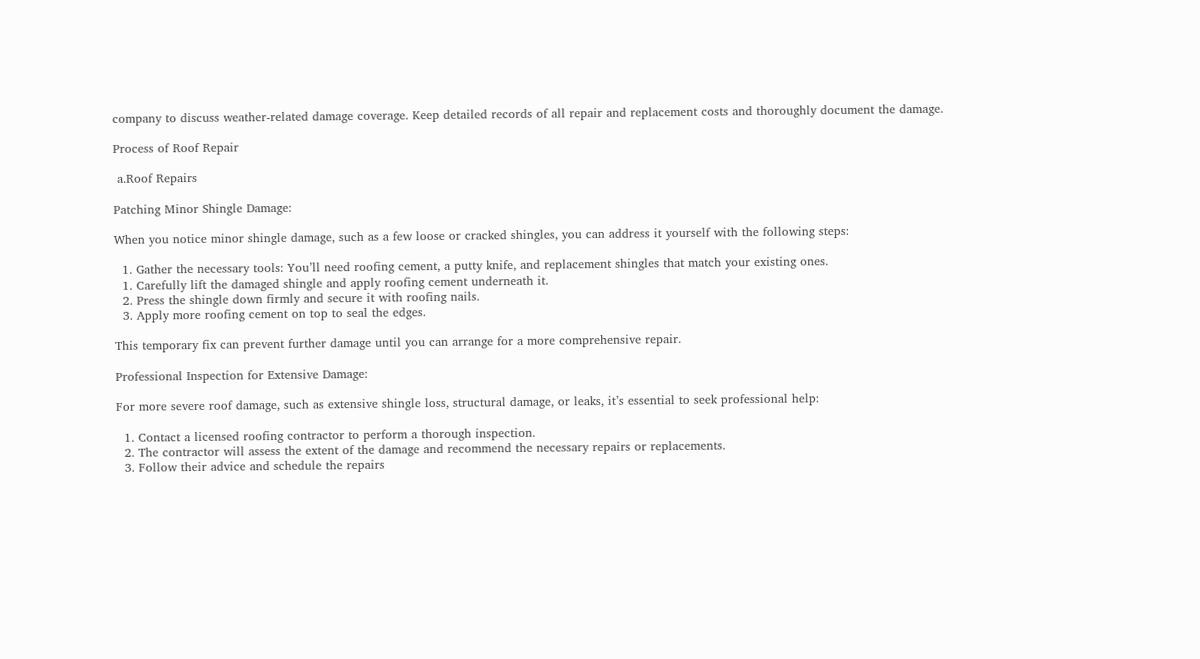company to discuss weather-related damage coverage. Keep detailed records of all repair and replacement costs and thoroughly document the damage.

Process of Roof Repair

 a.Roof Repairs

Patching Minor Shingle Damage:

When you notice minor shingle damage, such as a few loose or cracked shingles, you can address it yourself with the following steps:

  1. Gather the necessary tools: You’ll need roofing cement, a putty knife, and replacement shingles that match your existing ones.
  1. Carefully lift the damaged shingle and apply roofing cement underneath it.
  2. Press the shingle down firmly and secure it with roofing nails.
  3. Apply more roofing cement on top to seal the edges.

This temporary fix can prevent further damage until you can arrange for a more comprehensive repair.

Professional Inspection for Extensive Damage:

For more severe roof damage, such as extensive shingle loss, structural damage, or leaks, it’s essential to seek professional help:

  1. Contact a licensed roofing contractor to perform a thorough inspection.
  2. The contractor will assess the extent of the damage and recommend the necessary repairs or replacements.
  3. Follow their advice and schedule the repairs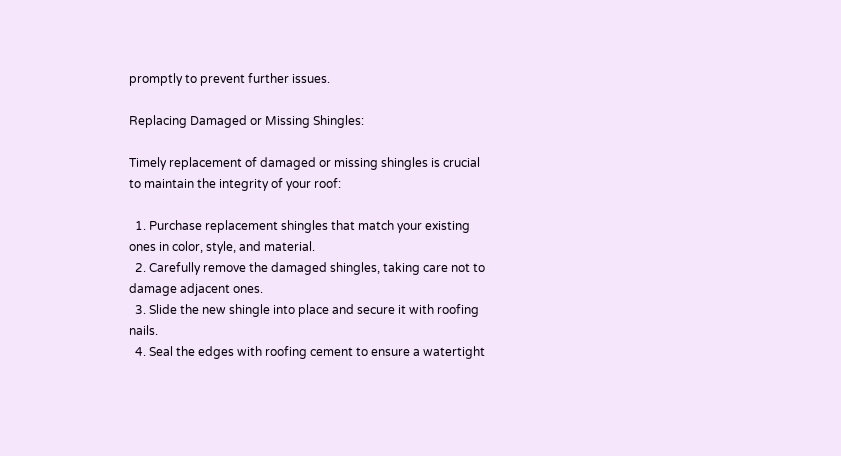promptly to prevent further issues.

Replacing Damaged or Missing Shingles:

Timely replacement of damaged or missing shingles is crucial to maintain the integrity of your roof:

  1. Purchase replacement shingles that match your existing ones in color, style, and material.
  2. Carefully remove the damaged shingles, taking care not to damage adjacent ones.
  3. Slide the new shingle into place and secure it with roofing nails.
  4. Seal the edges with roofing cement to ensure a watertight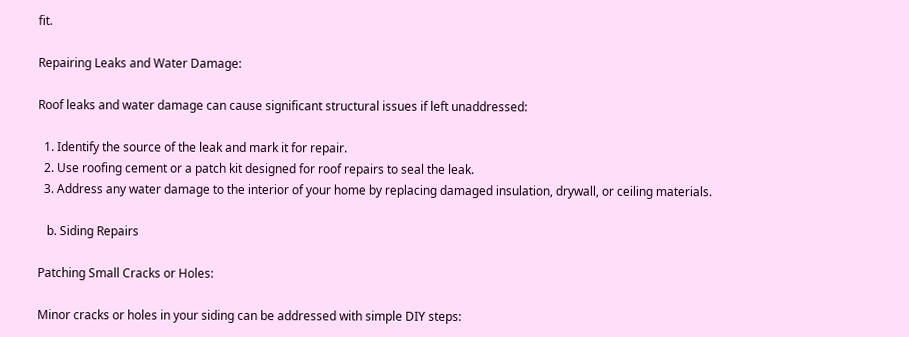fit.

Repairing Leaks and Water Damage:

Roof leaks and water damage can cause significant structural issues if left unaddressed:

  1. Identify the source of the leak and mark it for repair.
  2. Use roofing cement or a patch kit designed for roof repairs to seal the leak.
  3. Address any water damage to the interior of your home by replacing damaged insulation, drywall, or ceiling materials.

   b. Siding Repairs

Patching Small Cracks or Holes:

Minor cracks or holes in your siding can be addressed with simple DIY steps: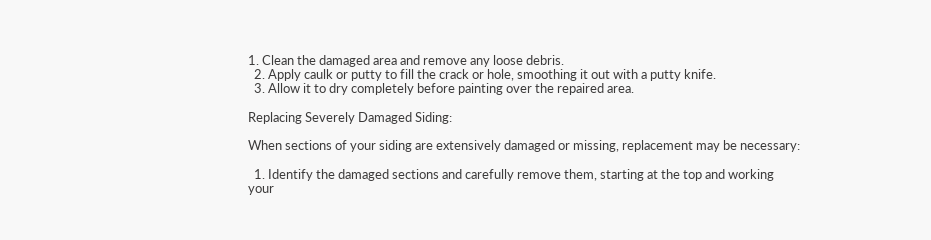1. Clean the damaged area and remove any loose debris.
  2. Apply caulk or putty to fill the crack or hole, smoothing it out with a putty knife.
  3. Allow it to dry completely before painting over the repaired area.

Replacing Severely Damaged Siding:

When sections of your siding are extensively damaged or missing, replacement may be necessary:

  1. Identify the damaged sections and carefully remove them, starting at the top and working your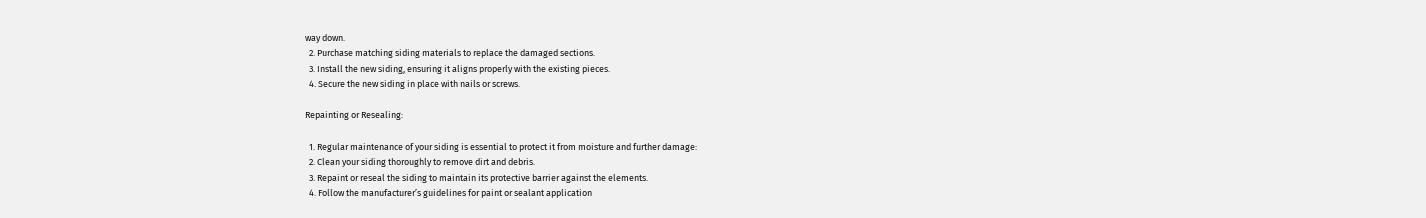way down.
  2. Purchase matching siding materials to replace the damaged sections.
  3. Install the new siding, ensuring it aligns properly with the existing pieces.
  4. Secure the new siding in place with nails or screws.

Repainting or Resealing:

  1. Regular maintenance of your siding is essential to protect it from moisture and further damage:
  2. Clean your siding thoroughly to remove dirt and debris.
  3. Repaint or reseal the siding to maintain its protective barrier against the elements.
  4. Follow the manufacturer’s guidelines for paint or sealant application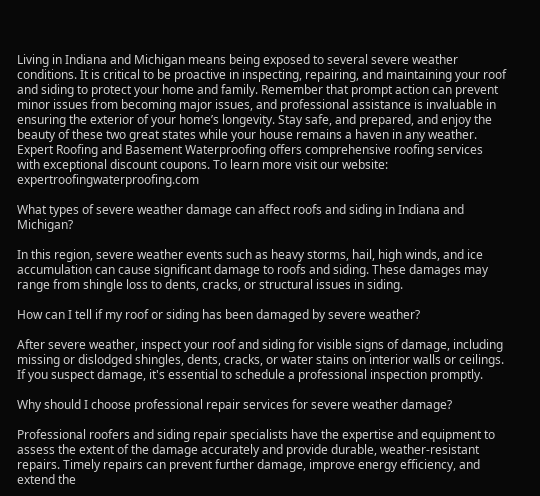Living in Indiana and Michigan means being exposed to several severe weather conditions. It is critical to be proactive in inspecting, repairing, and maintaining your roof and siding to protect your home and family. Remember that prompt action can prevent minor issues from becoming major issues, and professional assistance is invaluable in ensuring the exterior of your home’s longevity. Stay safe, and prepared, and enjoy the beauty of these two great states while your house remains a haven in any weather. Expert Roofing and Basement Waterproofing offers comprehensive roofing services with exceptional discount coupons. To learn more visit our website: expertroofingwaterproofing.com

What types of severe weather damage can affect roofs and siding in Indiana and Michigan?

In this region, severe weather events such as heavy storms, hail, high winds, and ice accumulation can cause significant damage to roofs and siding. These damages may range from shingle loss to dents, cracks, or structural issues in siding.

How can I tell if my roof or siding has been damaged by severe weather?

After severe weather, inspect your roof and siding for visible signs of damage, including missing or dislodged shingles, dents, cracks, or water stains on interior walls or ceilings. If you suspect damage, it's essential to schedule a professional inspection promptly.

Why should I choose professional repair services for severe weather damage?

Professional roofers and siding repair specialists have the expertise and equipment to assess the extent of the damage accurately and provide durable, weather-resistant repairs. Timely repairs can prevent further damage, improve energy efficiency, and extend the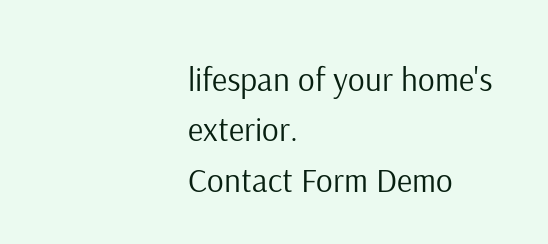lifespan of your home's exterior.
Contact Form Demo